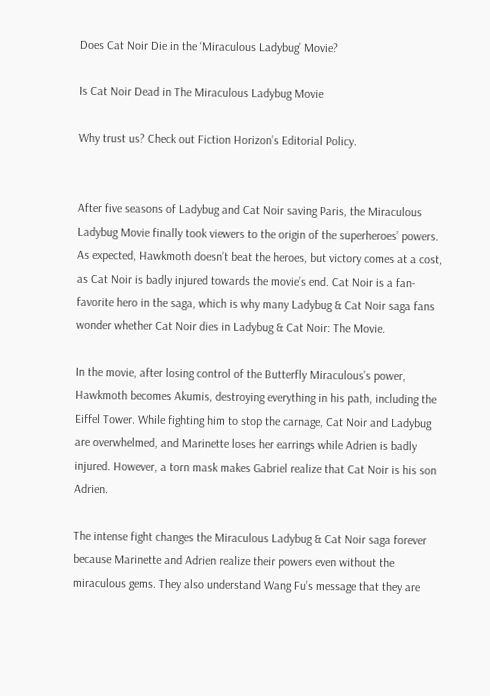Does Cat Noir Die in the ‘Miraculous Ladybug’ Movie?

Is Cat Noir Dead in The Miraculous Ladybug Movie

Why trust us? Check out Fiction Horizon’s Editorial Policy.


After five seasons of Ladybug and Cat Noir saving Paris, the Miraculous Ladybug Movie finally took viewers to the origin of the superheroes’ powers. As expected, Hawkmoth doesn’t beat the heroes, but victory comes at a cost, as Cat Noir is badly injured towards the movie’s end. Cat Noir is a fan-favorite hero in the saga, which is why many Ladybug & Cat Noir saga fans wonder whether Cat Noir dies in Ladybug & Cat Noir: The Movie.

In the movie, after losing control of the Butterfly Miraculous’s power, Hawkmoth becomes Akumis, destroying everything in his path, including the Eiffel Tower. While fighting him to stop the carnage, Cat Noir and Ladybug are overwhelmed, and Marinette loses her earrings while Adrien is badly injured. However, a torn mask makes Gabriel realize that Cat Noir is his son Adrien.

The intense fight changes the Miraculous Ladybug & Cat Noir saga forever because Marinette and Adrien realize their powers even without the miraculous gems. They also understand Wang Fu’s message that they are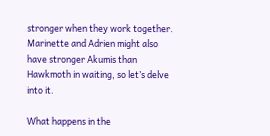stronger when they work together. Marinette and Adrien might also have stronger Akumis than Hawkmoth in waiting, so let’s delve into it.

What happens in the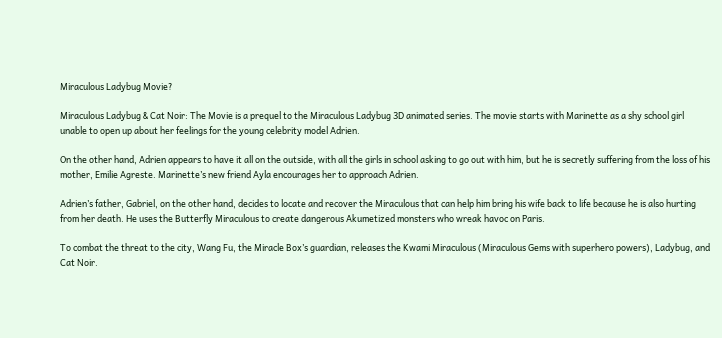Miraculous Ladybug Movie?

Miraculous Ladybug & Cat Noir: The Movie is a prequel to the Miraculous Ladybug 3D animated series. The movie starts with Marinette as a shy school girl unable to open up about her feelings for the young celebrity model Adrien.

On the other hand, Adrien appears to have it all on the outside, with all the girls in school asking to go out with him, but he is secretly suffering from the loss of his mother, Emilie Agreste. Marinette’s new friend Ayla encourages her to approach Adrien.

Adrien’s father, Gabriel, on the other hand, decides to locate and recover the Miraculous that can help him bring his wife back to life because he is also hurting from her death. He uses the Butterfly Miraculous to create dangerous Akumetized monsters who wreak havoc on Paris.

To combat the threat to the city, Wang Fu, the Miracle Box’s guardian, releases the Kwami Miraculous (Miraculous Gems with superhero powers), Ladybug, and Cat Noir.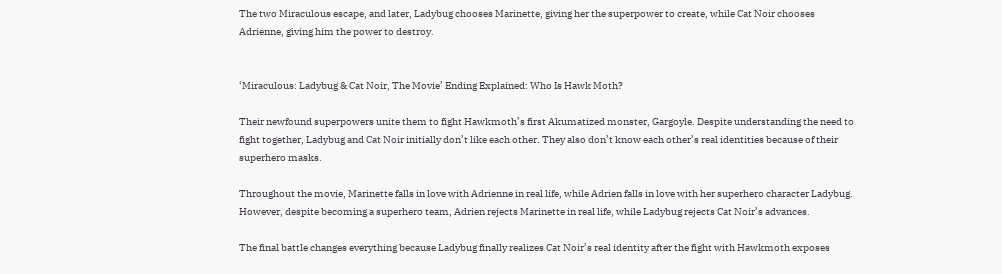The two Miraculous escape, and later, Ladybug chooses Marinette, giving her the superpower to create, while Cat Noir chooses Adrienne, giving him the power to destroy.


‘Miraculous: Ladybug & Cat Noir, The Movie’ Ending Explained: Who Is Hawk Moth?

Their newfound superpowers unite them to fight Hawkmoth’s first Akumatized monster, Gargoyle. Despite understanding the need to fight together, Ladybug and Cat Noir initially don’t like each other. They also don’t know each other’s real identities because of their superhero masks.

Throughout the movie, Marinette falls in love with Adrienne in real life, while Adrien falls in love with her superhero character Ladybug. However, despite becoming a superhero team, Adrien rejects Marinette in real life, while Ladybug rejects Cat Noir’s advances.

The final battle changes everything because Ladybug finally realizes Cat Noir’s real identity after the fight with Hawkmoth exposes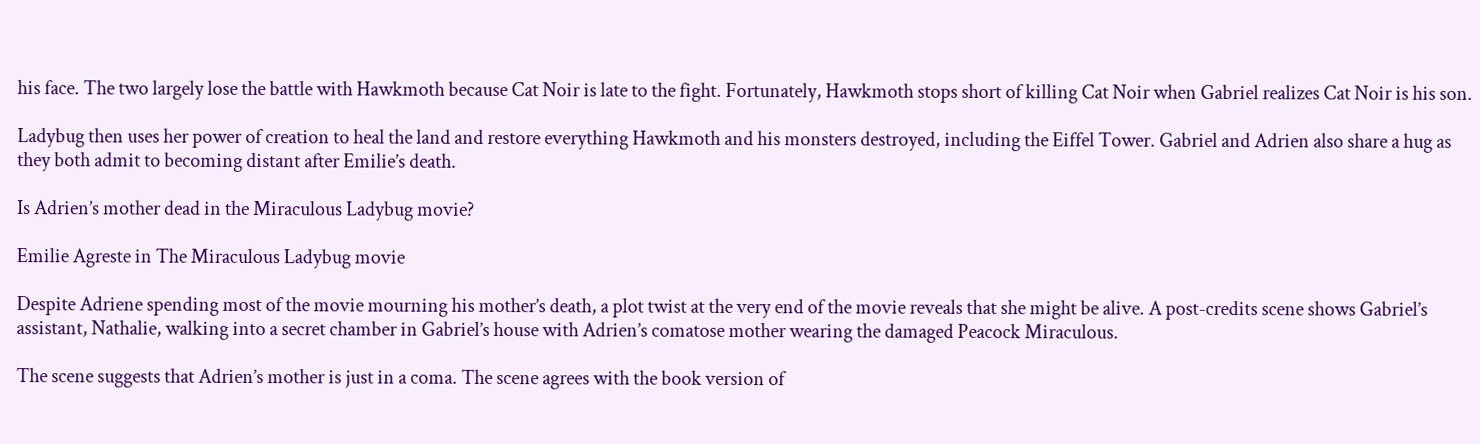his face. The two largely lose the battle with Hawkmoth because Cat Noir is late to the fight. Fortunately, Hawkmoth stops short of killing Cat Noir when Gabriel realizes Cat Noir is his son.

Ladybug then uses her power of creation to heal the land and restore everything Hawkmoth and his monsters destroyed, including the Eiffel Tower. Gabriel and Adrien also share a hug as they both admit to becoming distant after Emilie’s death.

Is Adrien’s mother dead in the Miraculous Ladybug movie?

Emilie Agreste in The Miraculous Ladybug movie

Despite Adriene spending most of the movie mourning his mother’s death, a plot twist at the very end of the movie reveals that she might be alive. A post-credits scene shows Gabriel’s assistant, Nathalie, walking into a secret chamber in Gabriel’s house with Adrien’s comatose mother wearing the damaged Peacock Miraculous.

The scene suggests that Adrien’s mother is just in a coma. The scene agrees with the book version of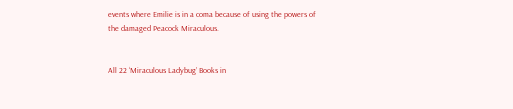events where Emilie is in a coma because of using the powers of the damaged Peacock Miraculous.


All 22 ‘Miraculous Ladybug’ Books in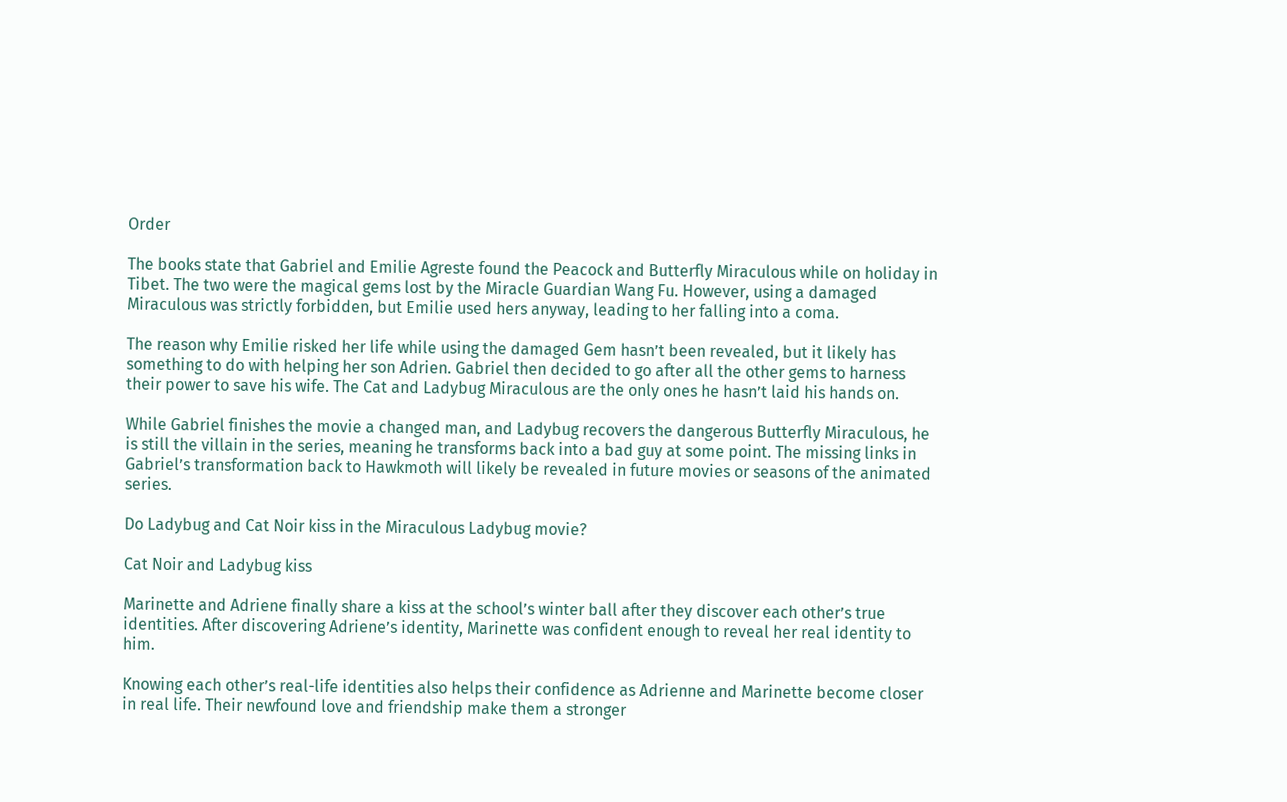Order

The books state that Gabriel and Emilie Agreste found the Peacock and Butterfly Miraculous while on holiday in Tibet. The two were the magical gems lost by the Miracle Guardian Wang Fu. However, using a damaged Miraculous was strictly forbidden, but Emilie used hers anyway, leading to her falling into a coma.

The reason why Emilie risked her life while using the damaged Gem hasn’t been revealed, but it likely has something to do with helping her son Adrien. Gabriel then decided to go after all the other gems to harness their power to save his wife. The Cat and Ladybug Miraculous are the only ones he hasn’t laid his hands on.

While Gabriel finishes the movie a changed man, and Ladybug recovers the dangerous Butterfly Miraculous, he is still the villain in the series, meaning he transforms back into a bad guy at some point. The missing links in Gabriel’s transformation back to Hawkmoth will likely be revealed in future movies or seasons of the animated series.

Do Ladybug and Cat Noir kiss in the Miraculous Ladybug movie?

Cat Noir and Ladybug kiss

Marinette and Adriene finally share a kiss at the school’s winter ball after they discover each other’s true identities. After discovering Adriene’s identity, Marinette was confident enough to reveal her real identity to him.

Knowing each other’s real-life identities also helps their confidence as Adrienne and Marinette become closer in real life. Their newfound love and friendship make them a stronger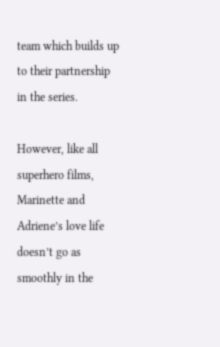team which builds up to their partnership in the series.

However, like all superhero films, Marinette and Adriene’s love life doesn’t go as smoothly in the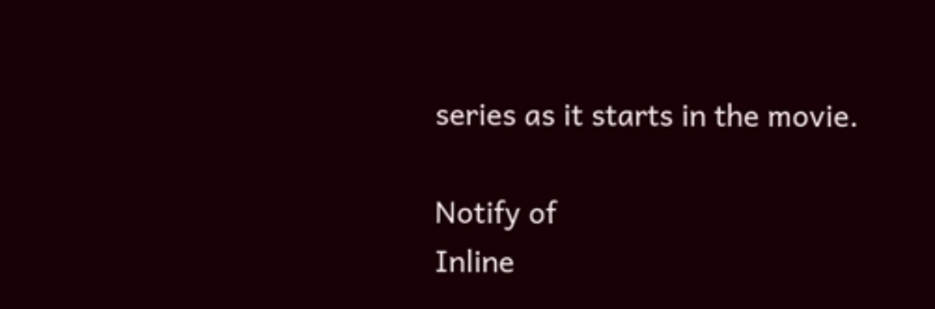series as it starts in the movie.

Notify of
Inline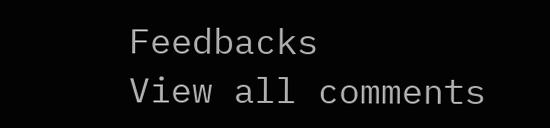Feedbacks
View all comments